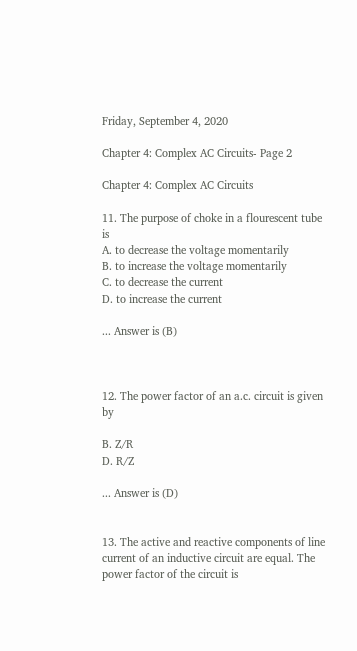Friday, September 4, 2020

Chapter 4: Complex AC Circuits- Page 2

Chapter 4: Complex AC Circuits

11. The purpose of choke in a flourescent tube is
A. to decrease the voltage momentarily
B. to increase the voltage momentarily
C. to decrease the current
D. to increase the current

... Answer is (B)



12. The power factor of an a.c. circuit is given by

B. Z/R
D. R/Z

... Answer is (D)


13. The active and reactive components of line current of an inductive circuit are equal. The power factor of the circuit is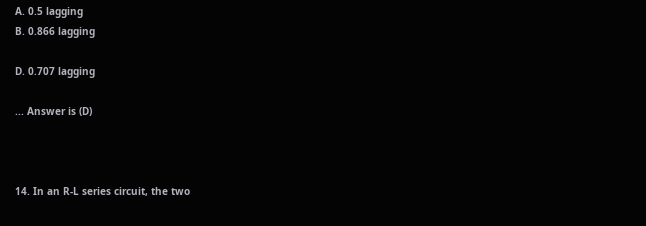A. 0.5 lagging
B. 0.866 lagging

D. 0.707 lagging

... Answer is (D)



14. In an R-L series circuit, the two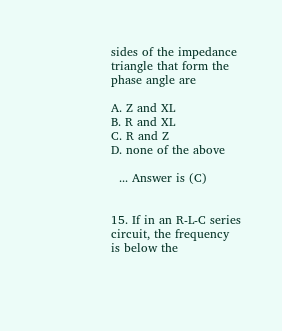sides of the impedance triangle that form the phase angle are

A. Z and XL
B. R and XL
C. R and Z
D. none of the above

  ... Answer is (C)


15. If in an R-L-C series circuit, the frequency is below the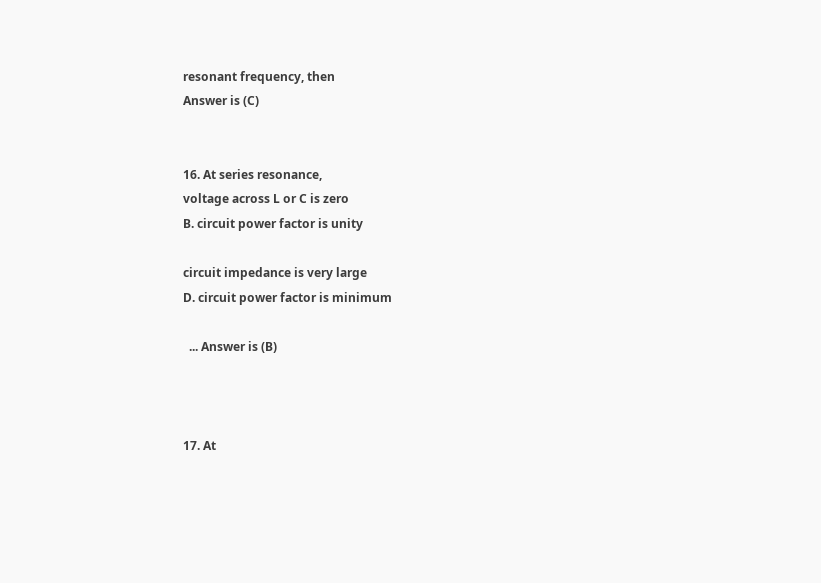resonant frequency, then
Answer is (C)


16. At series resonance,
voltage across L or C is zero
B. circuit power factor is unity

circuit impedance is very large
D. circuit power factor is minimum

  ... Answer is (B)



17. At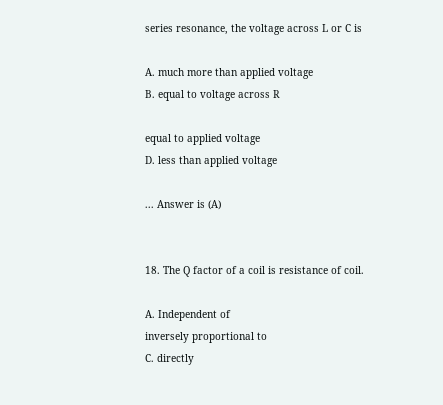series resonance, the voltage across L or C is

A. much more than applied voltage
B. equal to voltage across R

equal to applied voltage
D. less than applied voltage

... Answer is (A)


18. The Q factor of a coil is resistance of coil.

A. Independent of
inversely proportional to
C. directly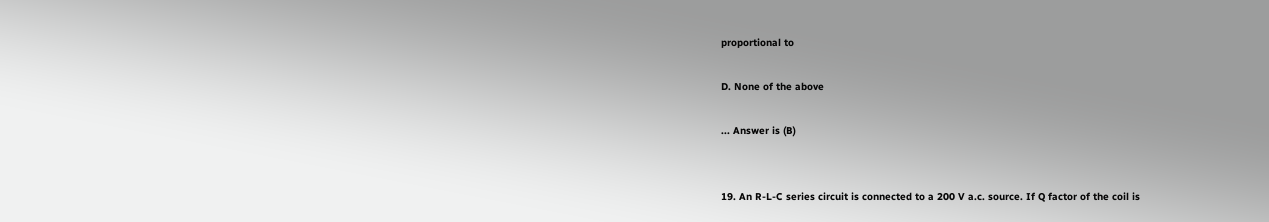proportional to

D. None of the above

... Answer is (B)


19. An R-L-C series circuit is connected to a 200 V a.c. source. If Q factor of the coil is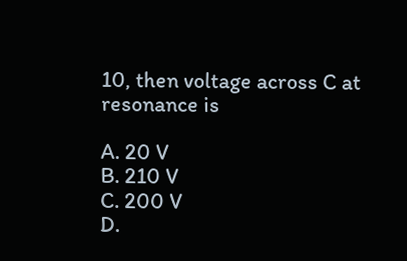10, then voltage across C at resonance is

A. 20 V
B. 210 V
C. 200 V
D.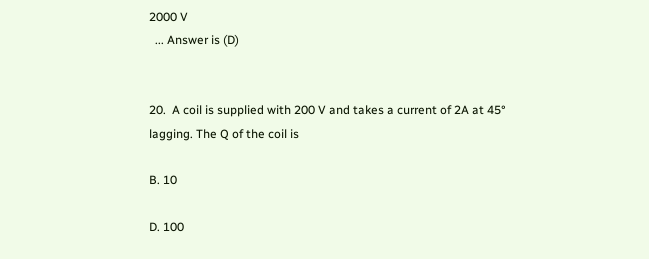2000 V
  ... Answer is (D)


20.  A coil is supplied with 200 V and takes a current of 2A at 45° lagging. The Q of the coil is

B. 10

D. 100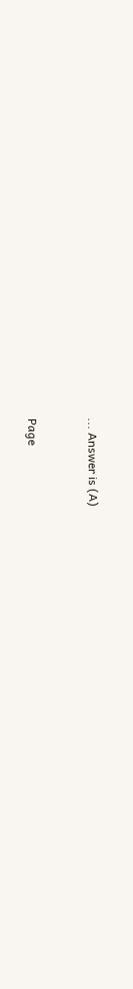... Answer is (A)



Page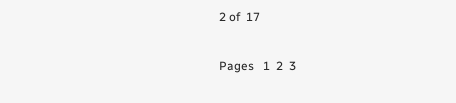2 of  17

Pages   1  2  3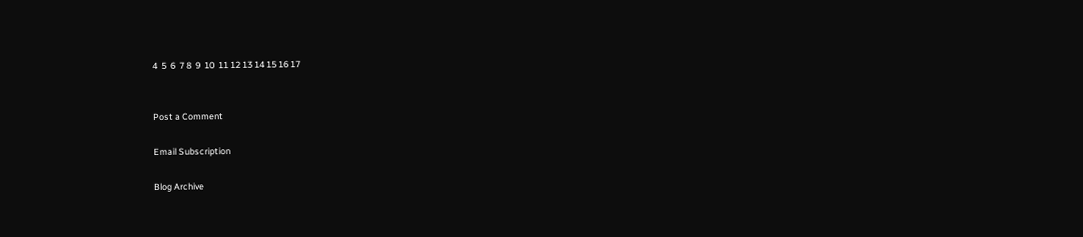4  5  6  7 8  9  10  11 12 13 14 15 16 17


Post a Comment

Email Subscription

Blog Archive